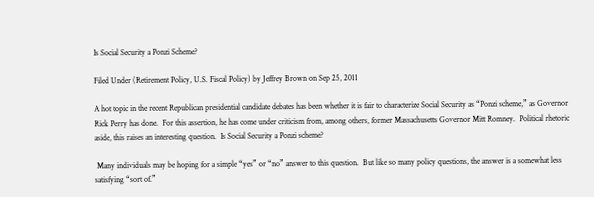Is Social Security a Ponzi Scheme?

Filed Under (Retirement Policy, U.S. Fiscal Policy) by Jeffrey Brown on Sep 25, 2011

A hot topic in the recent Republican presidential candidate debates has been whether it is fair to characterize Social Security as “Ponzi scheme,” as Governor Rick Perry has done.  For this assertion, he has come under criticism from, among others, former Massachusetts Governor Mitt Romney.  Political rhetoric aside, this raises an interesting question.  Is Social Security a Ponzi scheme?

 Many individuals may be hoping for a simple “yes” or “no” answer to this question.  But like so many policy questions, the answer is a somewhat less satisfying “sort of.”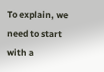To explain, we need to start with a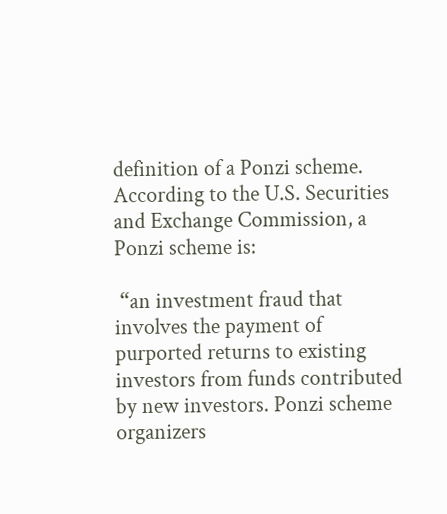definition of a Ponzi scheme.  According to the U.S. Securities and Exchange Commission, a Ponzi scheme is:

 “an investment fraud that involves the payment of purported returns to existing investors from funds contributed by new investors. Ponzi scheme organizers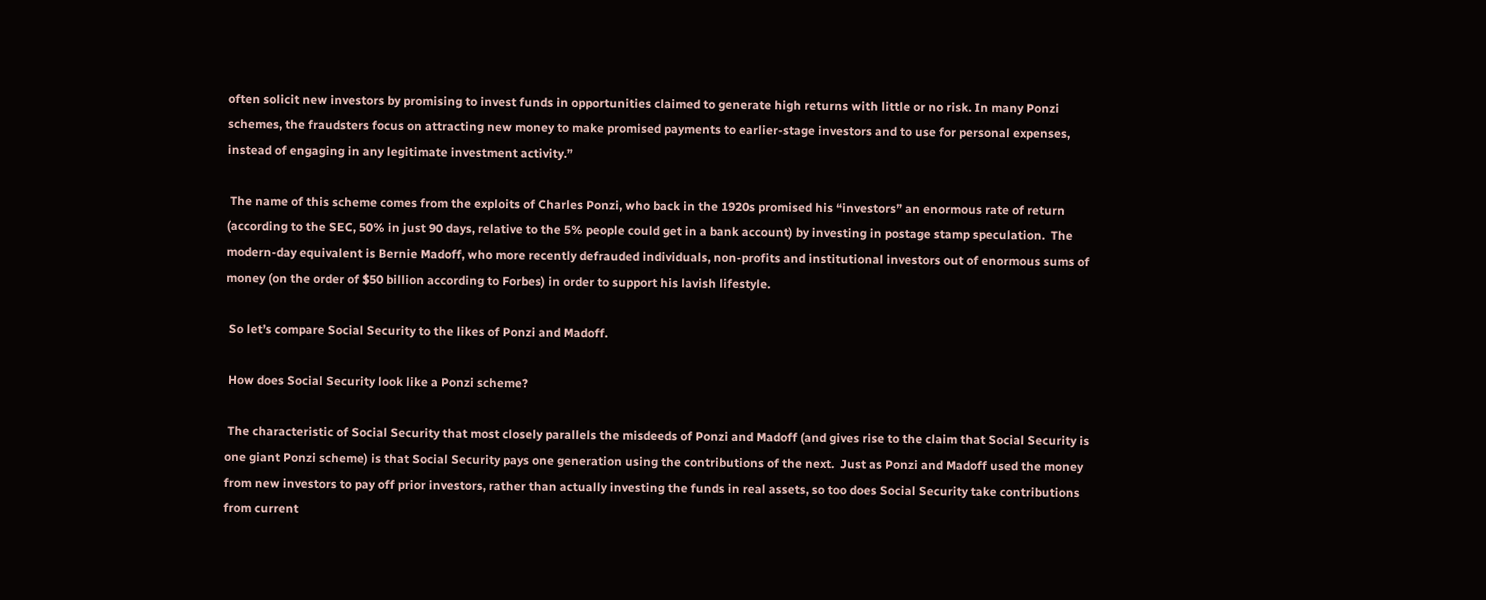often solicit new investors by promising to invest funds in opportunities claimed to generate high returns with little or no risk. In many Ponzi schemes, the fraudsters focus on attracting new money to make promised payments to earlier-stage investors and to use for personal expenses, instead of engaging in any legitimate investment activity.”

 The name of this scheme comes from the exploits of Charles Ponzi, who back in the 1920s promised his “investors” an enormous rate of return (according to the SEC, 50% in just 90 days, relative to the 5% people could get in a bank account) by investing in postage stamp speculation.  The modern-day equivalent is Bernie Madoff, who more recently defrauded individuals, non-profits and institutional investors out of enormous sums of money (on the order of $50 billion according to Forbes) in order to support his lavish lifestyle.

 So let’s compare Social Security to the likes of Ponzi and Madoff.

 How does Social Security look like a Ponzi scheme?

 The characteristic of Social Security that most closely parallels the misdeeds of Ponzi and Madoff (and gives rise to the claim that Social Security is one giant Ponzi scheme) is that Social Security pays one generation using the contributions of the next.  Just as Ponzi and Madoff used the money from new investors to pay off prior investors, rather than actually investing the funds in real assets, so too does Social Security take contributions from current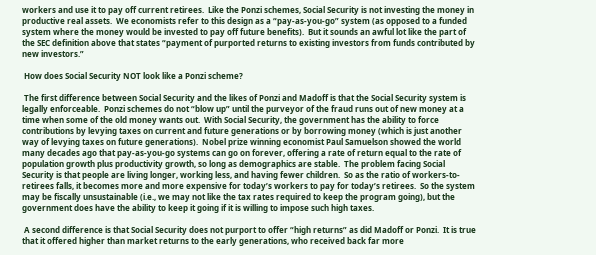workers and use it to pay off current retirees.  Like the Ponzi schemes, Social Security is not investing the money in productive real assets.  We economists refer to this design as a “pay-as-you-go” system (as opposed to a funded system where the money would be invested to pay off future benefits).  But it sounds an awful lot like the part of the SEC definition above that states “payment of purported returns to existing investors from funds contributed by new investors.”

 How does Social Security NOT look like a Ponzi scheme?

 The first difference between Social Security and the likes of Ponzi and Madoff is that the Social Security system is legally enforceable.  Ponzi schemes do not “blow up” until the purveyor of the fraud runs out of new money at a time when some of the old money wants out.  With Social Security, the government has the ability to force contributions by levying taxes on current and future generations or by borrowing money (which is just another way of levying taxes on future generations).  Nobel prize winning economist Paul Samuelson showed the world many decades ago that pay-as-you-go systems can go on forever, offering a rate of return equal to the rate of population growth plus productivity growth, so long as demographics are stable.  The problem facing Social Security is that people are living longer, working less, and having fewer children.  So as the ratio of workers-to-retirees falls, it becomes more and more expensive for today’s workers to pay for today’s retirees.  So the system may be fiscally unsustainable (i.e., we may not like the tax rates required to keep the program going), but the government does have the ability to keep it going if it is willing to impose such high taxes.

 A second difference is that Social Security does not purport to offer “high returns” as did Madoff or Ponzi.  It is true that it offered higher than market returns to the early generations, who received back far more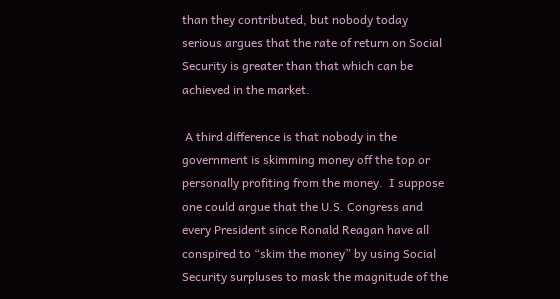than they contributed, but nobody today serious argues that the rate of return on Social Security is greater than that which can be achieved in the market.

 A third difference is that nobody in the government is skimming money off the top or personally profiting from the money.  I suppose one could argue that the U.S. Congress and every President since Ronald Reagan have all conspired to “skim the money” by using Social Security surpluses to mask the magnitude of the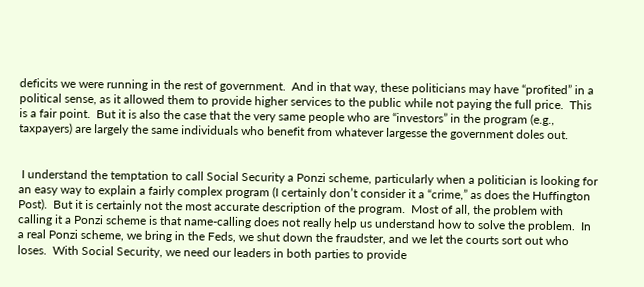deficits we were running in the rest of government.  And in that way, these politicians may have “profited” in a political sense, as it allowed them to provide higher services to the public while not paying the full price.  This is a fair point.  But it is also the case that the very same people who are “investors” in the program (e.g., taxpayers) are largely the same individuals who benefit from whatever largesse the government doles out.


 I understand the temptation to call Social Security a Ponzi scheme, particularly when a politician is looking for an easy way to explain a fairly complex program (I certainly don’t consider it a “crime,” as does the Huffington Post).  But it is certainly not the most accurate description of the program.  Most of all, the problem with calling it a Ponzi scheme is that name-calling does not really help us understand how to solve the problem.  In a real Ponzi scheme, we bring in the Feds, we shut down the fraudster, and we let the courts sort out who loses.  With Social Security, we need our leaders in both parties to provide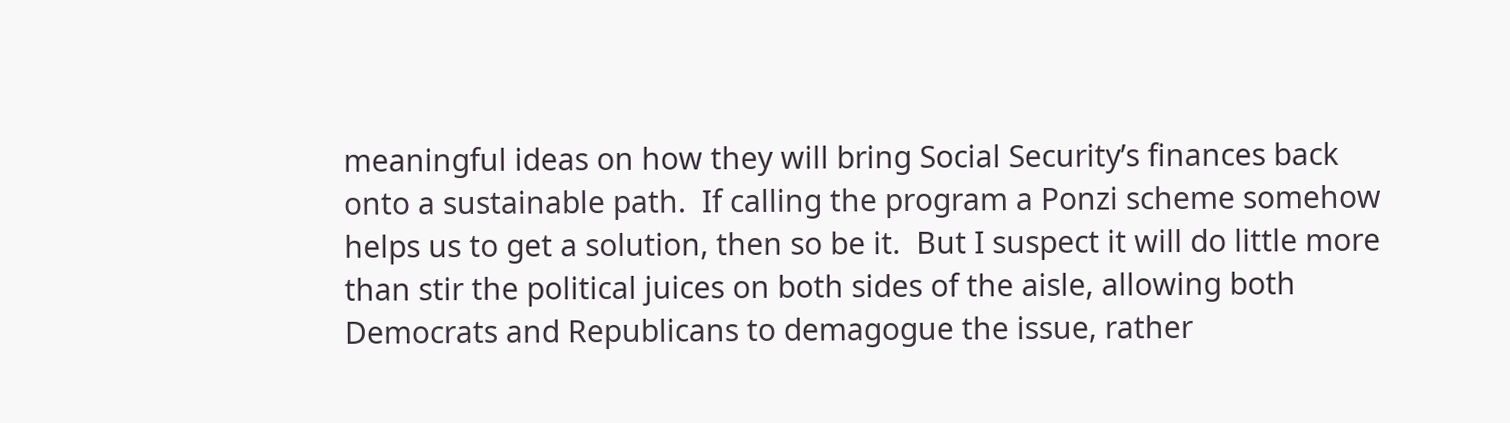meaningful ideas on how they will bring Social Security’s finances back onto a sustainable path.  If calling the program a Ponzi scheme somehow helps us to get a solution, then so be it.  But I suspect it will do little more than stir the political juices on both sides of the aisle, allowing both Democrats and Republicans to demagogue the issue, rather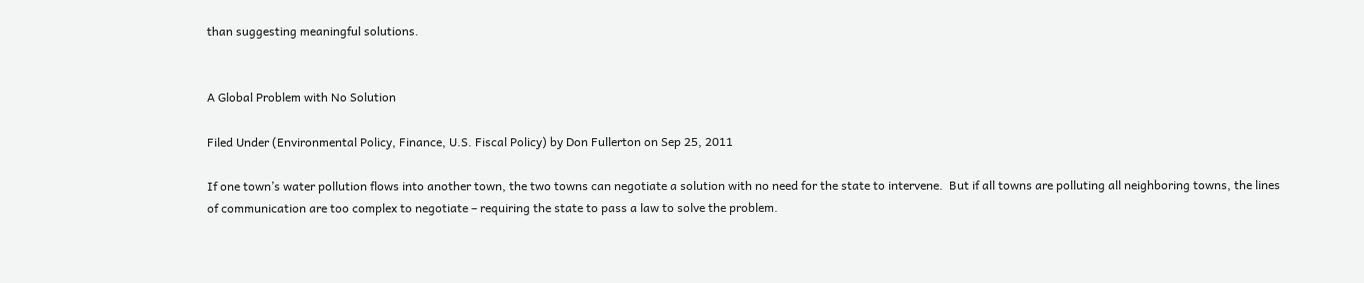than suggesting meaningful solutions.


A Global Problem with No Solution

Filed Under (Environmental Policy, Finance, U.S. Fiscal Policy) by Don Fullerton on Sep 25, 2011

If one town’s water pollution flows into another town, the two towns can negotiate a solution with no need for the state to intervene.  But if all towns are polluting all neighboring towns, the lines of communication are too complex to negotiate – requiring the state to pass a law to solve the problem.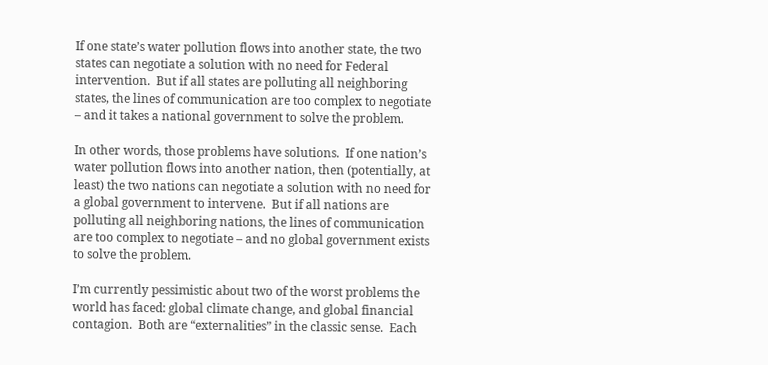If one state’s water pollution flows into another state, the two states can negotiate a solution with no need for Federal intervention.  But if all states are polluting all neighboring states, the lines of communication are too complex to negotiate – and it takes a national government to solve the problem.

In other words, those problems have solutions.  If one nation’s water pollution flows into another nation, then (potentially, at least) the two nations can negotiate a solution with no need for a global government to intervene.  But if all nations are polluting all neighboring nations, the lines of communication are too complex to negotiate – and no global government exists to solve the problem.

I’m currently pessimistic about two of the worst problems the world has faced: global climate change, and global financial contagion.  Both are “externalities” in the classic sense.  Each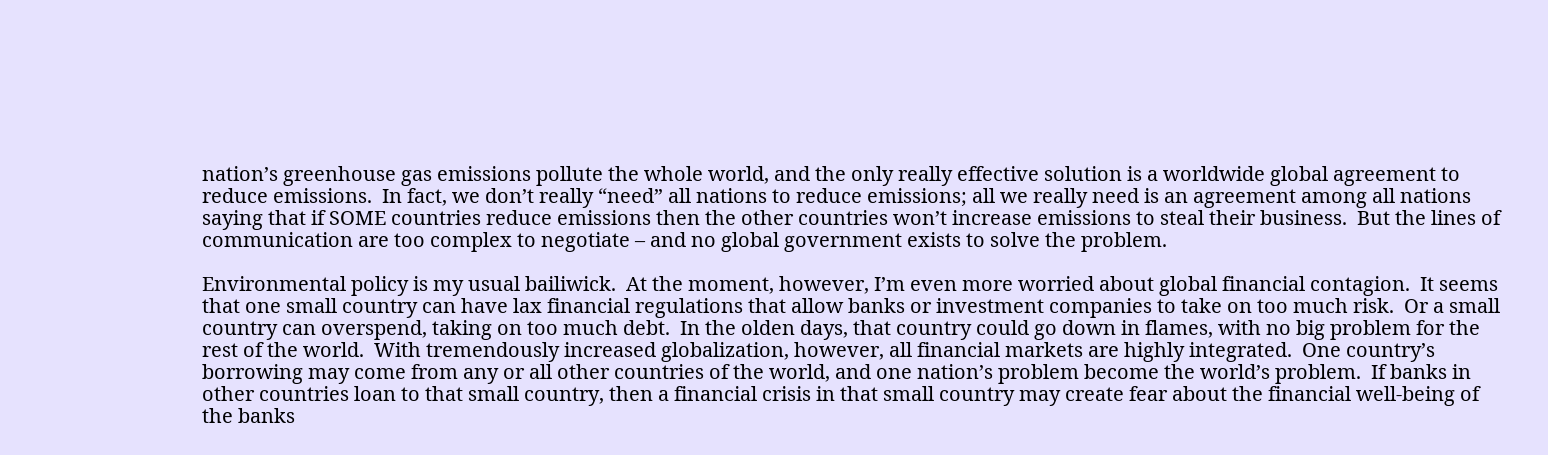nation’s greenhouse gas emissions pollute the whole world, and the only really effective solution is a worldwide global agreement to reduce emissions.  In fact, we don’t really “need” all nations to reduce emissions; all we really need is an agreement among all nations saying that if SOME countries reduce emissions then the other countries won’t increase emissions to steal their business.  But the lines of communication are too complex to negotiate – and no global government exists to solve the problem.

Environmental policy is my usual bailiwick.  At the moment, however, I’m even more worried about global financial contagion.  It seems that one small country can have lax financial regulations that allow banks or investment companies to take on too much risk.  Or a small country can overspend, taking on too much debt.  In the olden days, that country could go down in flames, with no big problem for the rest of the world.  With tremendously increased globalization, however, all financial markets are highly integrated.  One country’s borrowing may come from any or all other countries of the world, and one nation’s problem become the world’s problem.  If banks in other countries loan to that small country, then a financial crisis in that small country may create fear about the financial well-being of the banks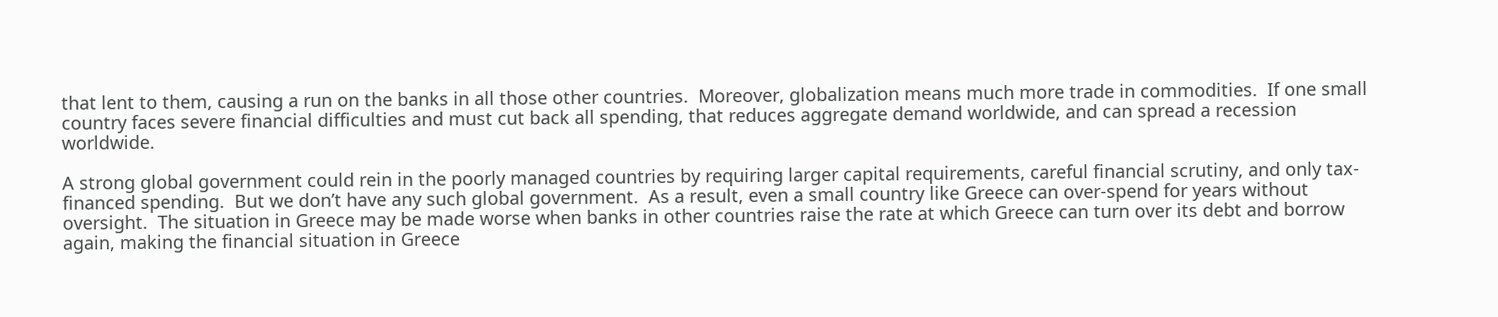that lent to them, causing a run on the banks in all those other countries.  Moreover, globalization means much more trade in commodities.  If one small country faces severe financial difficulties and must cut back all spending, that reduces aggregate demand worldwide, and can spread a recession worldwide.

A strong global government could rein in the poorly managed countries by requiring larger capital requirements, careful financial scrutiny, and only tax-financed spending.  But we don’t have any such global government.  As a result, even a small country like Greece can over-spend for years without oversight.  The situation in Greece may be made worse when banks in other countries raise the rate at which Greece can turn over its debt and borrow again, making the financial situation in Greece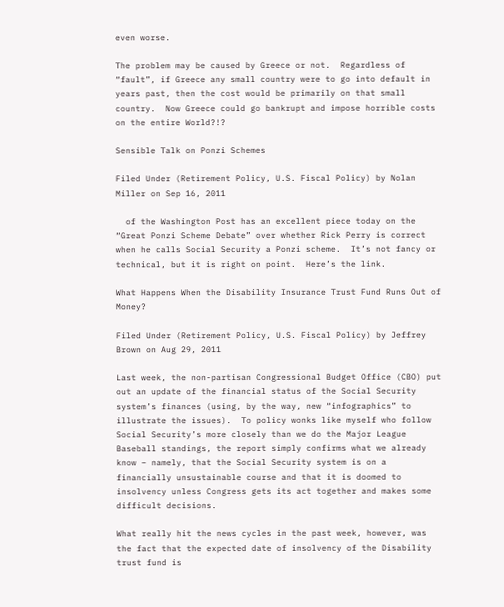even worse.

The problem may be caused by Greece or not.  Regardless of “fault”, if Greece any small country were to go into default in years past, then the cost would be primarily on that small country.  Now Greece could go bankrupt and impose horrible costs on the entire World?!?

Sensible Talk on Ponzi Schemes

Filed Under (Retirement Policy, U.S. Fiscal Policy) by Nolan Miller on Sep 16, 2011

  of the Washington Post has an excellent piece today on the “Great Ponzi Scheme Debate” over whether Rick Perry is correct when he calls Social Security a Ponzi scheme.  It’s not fancy or technical, but it is right on point.  Here’s the link.

What Happens When the Disability Insurance Trust Fund Runs Out of Money?

Filed Under (Retirement Policy, U.S. Fiscal Policy) by Jeffrey Brown on Aug 29, 2011

Last week, the non-partisan Congressional Budget Office (CBO) put out an update of the financial status of the Social Security system’s finances (using, by the way, new “infographics” to illustrate the issues).  To policy wonks like myself who follow Social Security’s more closely than we do the Major League Baseball standings, the report simply confirms what we already know – namely, that the Social Security system is on a financially unsustainable course and that it is doomed to insolvency unless Congress gets its act together and makes some difficult decisions.

What really hit the news cycles in the past week, however, was the fact that the expected date of insolvency of the Disability trust fund is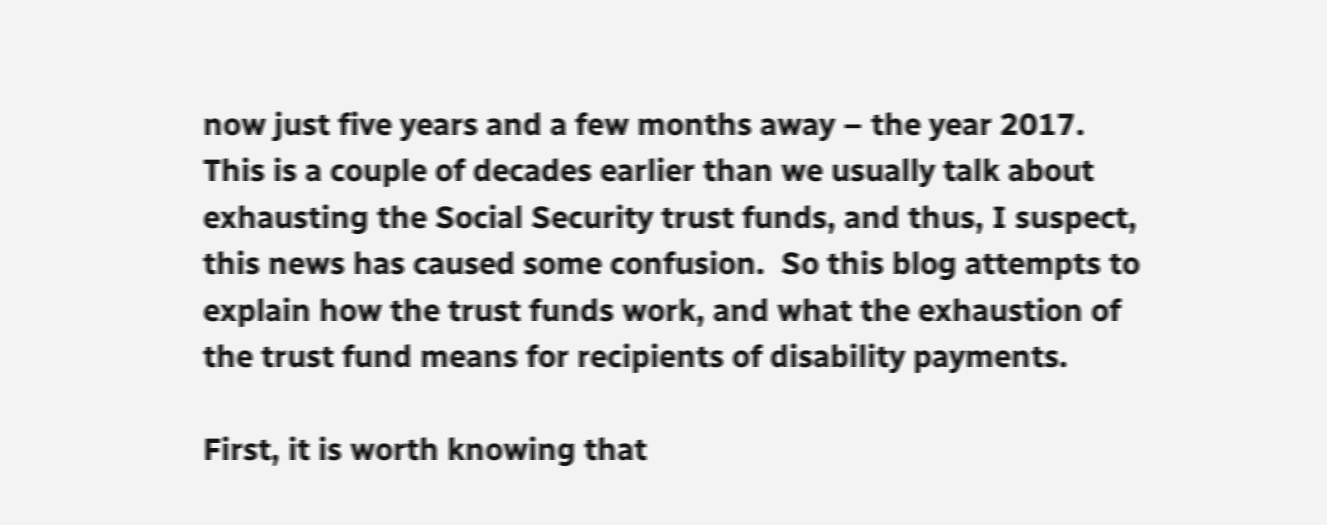now just five years and a few months away – the year 2017.  This is a couple of decades earlier than we usually talk about exhausting the Social Security trust funds, and thus, I suspect, this news has caused some confusion.  So this blog attempts to explain how the trust funds work, and what the exhaustion of the trust fund means for recipients of disability payments.

First, it is worth knowing that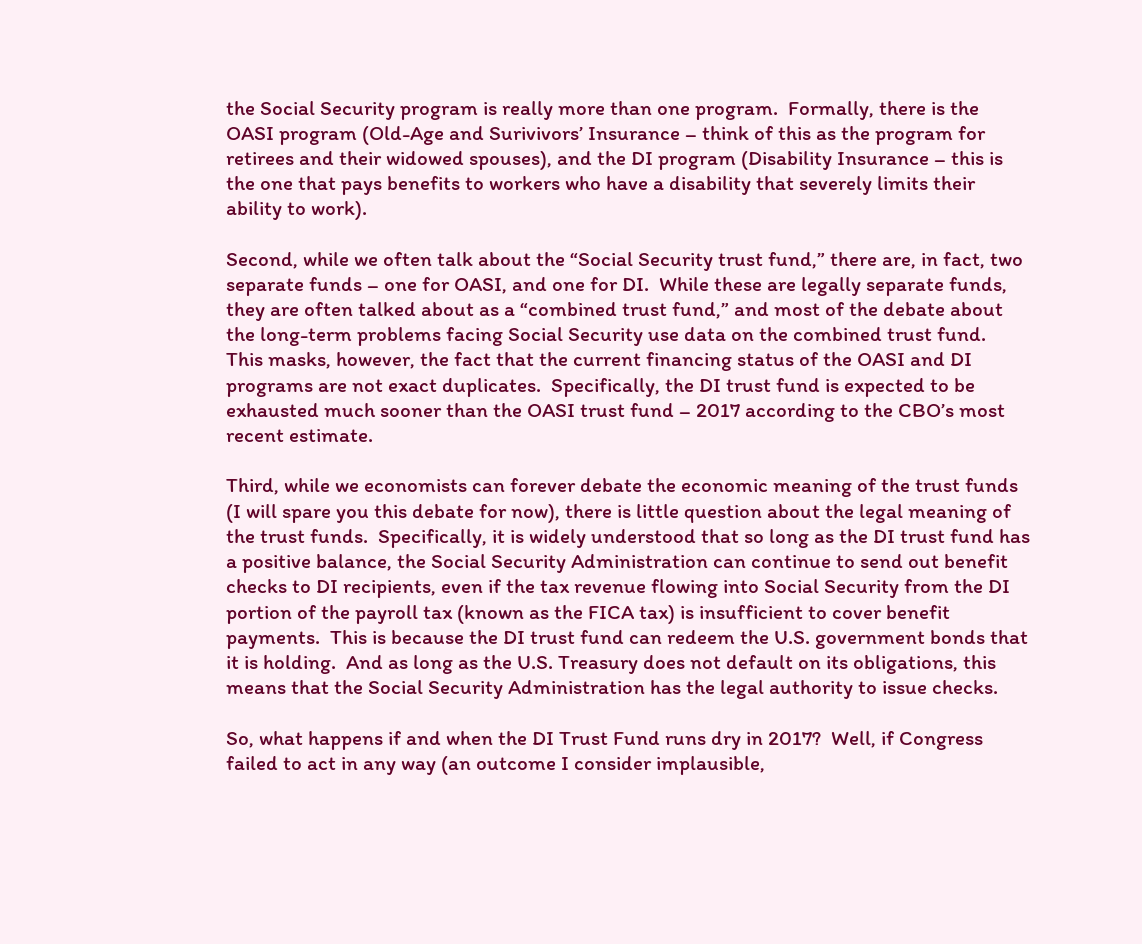the Social Security program is really more than one program.  Formally, there is the OASI program (Old-Age and Surivivors’ Insurance – think of this as the program for retirees and their widowed spouses), and the DI program (Disability Insurance – this is the one that pays benefits to workers who have a disability that severely limits their ability to work).

Second, while we often talk about the “Social Security trust fund,” there are, in fact, two separate funds – one for OASI, and one for DI.  While these are legally separate funds, they are often talked about as a “combined trust fund,” and most of the debate about the long-term problems facing Social Security use data on the combined trust fund.  This masks, however, the fact that the current financing status of the OASI and DI programs are not exact duplicates.  Specifically, the DI trust fund is expected to be exhausted much sooner than the OASI trust fund – 2017 according to the CBO’s most recent estimate.

Third, while we economists can forever debate the economic meaning of the trust funds (I will spare you this debate for now), there is little question about the legal meaning of the trust funds.  Specifically, it is widely understood that so long as the DI trust fund has a positive balance, the Social Security Administration can continue to send out benefit checks to DI recipients, even if the tax revenue flowing into Social Security from the DI portion of the payroll tax (known as the FICA tax) is insufficient to cover benefit payments.  This is because the DI trust fund can redeem the U.S. government bonds that it is holding.  And as long as the U.S. Treasury does not default on its obligations, this means that the Social Security Administration has the legal authority to issue checks.

So, what happens if and when the DI Trust Fund runs dry in 2017?  Well, if Congress failed to act in any way (an outcome I consider implausible,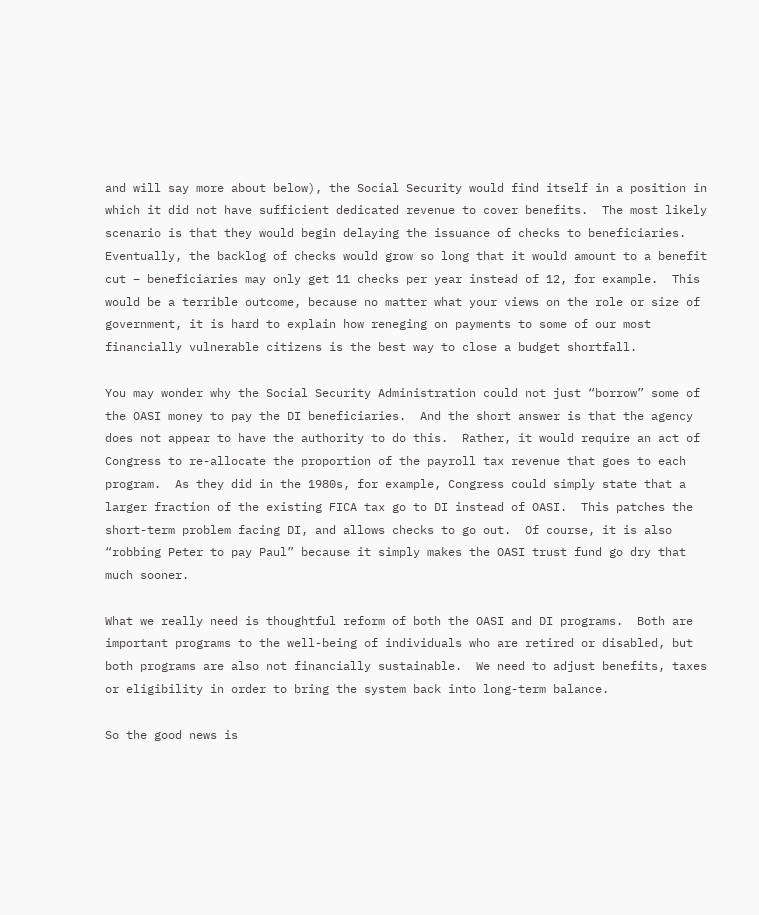and will say more about below), the Social Security would find itself in a position in which it did not have sufficient dedicated revenue to cover benefits.  The most likely scenario is that they would begin delaying the issuance of checks to beneficiaries.   Eventually, the backlog of checks would grow so long that it would amount to a benefit cut – beneficiaries may only get 11 checks per year instead of 12, for example.  This would be a terrible outcome, because no matter what your views on the role or size of government, it is hard to explain how reneging on payments to some of our most financially vulnerable citizens is the best way to close a budget shortfall.

You may wonder why the Social Security Administration could not just “borrow” some of the OASI money to pay the DI beneficiaries.  And the short answer is that the agency does not appear to have the authority to do this.  Rather, it would require an act of Congress to re-allocate the proportion of the payroll tax revenue that goes to each program.  As they did in the 1980s, for example, Congress could simply state that a larger fraction of the existing FICA tax go to DI instead of OASI.  This patches the short-term problem facing DI, and allows checks to go out.  Of course, it is also “robbing Peter to pay Paul” because it simply makes the OASI trust fund go dry that much sooner.

What we really need is thoughtful reform of both the OASI and DI programs.  Both are important programs to the well-being of individuals who are retired or disabled, but both programs are also not financially sustainable.  We need to adjust benefits, taxes or eligibility in order to bring the system back into long-term balance.

So the good news is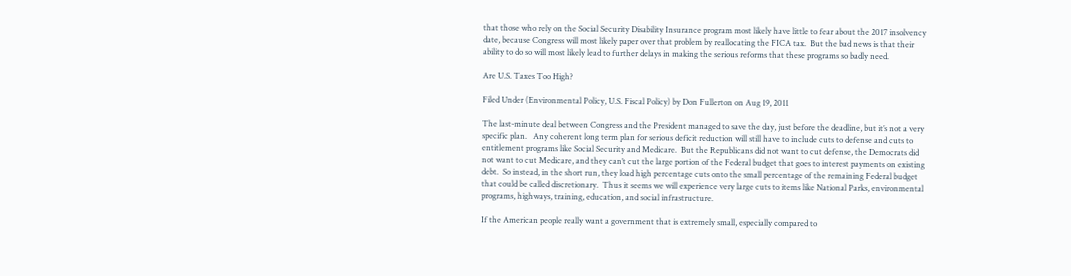that those who rely on the Social Security Disability Insurance program most likely have little to fear about the 2017 insolvency date, because Congress will most likely paper over that problem by reallocating the FICA tax.  But the bad news is that their ability to do so will most likely lead to further delays in making the serious reforms that these programs so badly need.

Are U.S. Taxes Too High?

Filed Under (Environmental Policy, U.S. Fiscal Policy) by Don Fullerton on Aug 19, 2011

The last-minute deal between Congress and the President managed to save the day, just before the deadline, but it’s not a very specific plan.   Any coherent long term plan for serious deficit reduction will still have to include cuts to defense and cuts to entitlement programs like Social Security and Medicare.  But the Republicans did not want to cut defense, the Democrats did not want to cut Medicare, and they can’t cut the large portion of the Federal budget that goes to interest payments on existing debt.  So instead, in the short run, they load high percentage cuts onto the small percentage of the remaining Federal budget that could be called discretionary.  Thus it seems we will experience very large cuts to items like National Parks, environmental programs, highways, training, education, and social infrastructure.

If the American people really want a government that is extremely small, especially compared to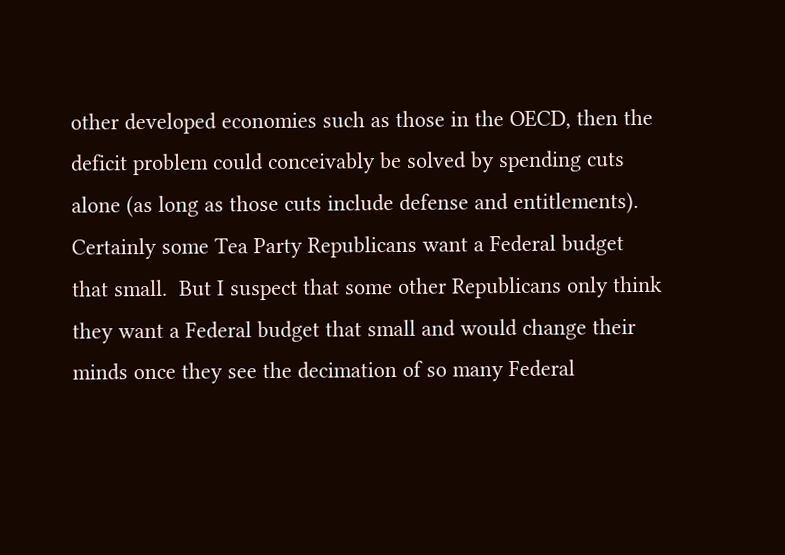other developed economies such as those in the OECD, then the deficit problem could conceivably be solved by spending cuts alone (as long as those cuts include defense and entitlements).  Certainly some Tea Party Republicans want a Federal budget that small.  But I suspect that some other Republicans only think they want a Federal budget that small and would change their minds once they see the decimation of so many Federal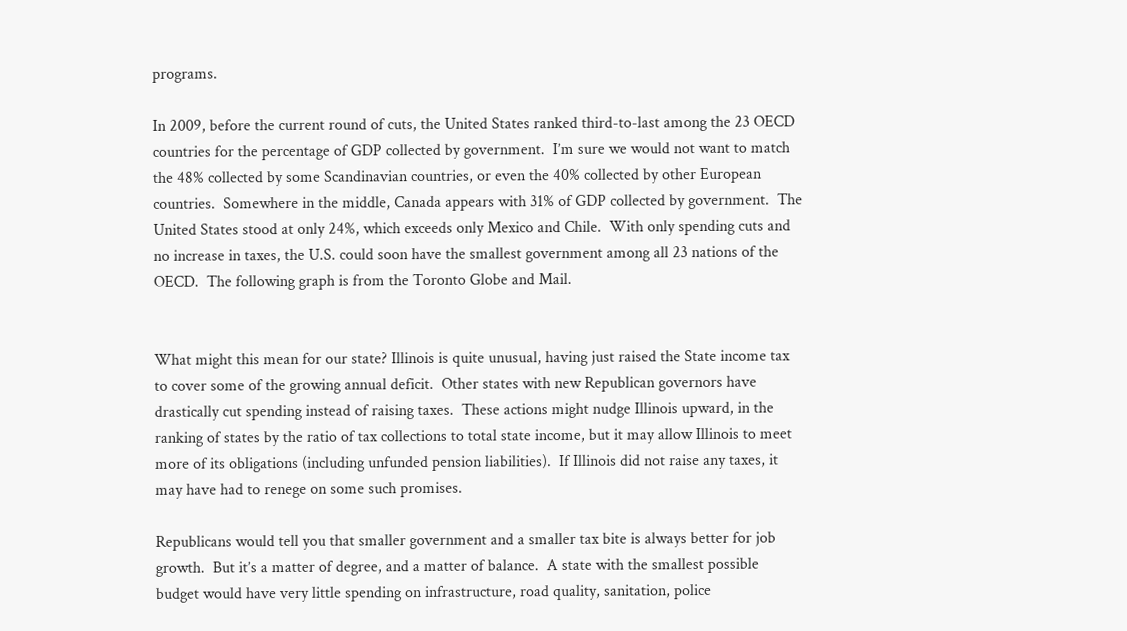programs.

In 2009, before the current round of cuts, the United States ranked third-to-last among the 23 OECD countries for the percentage of GDP collected by government.  I’m sure we would not want to match the 48% collected by some Scandinavian countries, or even the 40% collected by other European countries.  Somewhere in the middle, Canada appears with 31% of GDP collected by government.  The United States stood at only 24%, which exceeds only Mexico and Chile.  With only spending cuts and no increase in taxes, the U.S. could soon have the smallest government among all 23 nations of the OECD.  The following graph is from the Toronto Globe and Mail.


What might this mean for our state? Illinois is quite unusual, having just raised the State income tax to cover some of the growing annual deficit.  Other states with new Republican governors have drastically cut spending instead of raising taxes.  These actions might nudge Illinois upward, in the ranking of states by the ratio of tax collections to total state income, but it may allow Illinois to meet more of its obligations (including unfunded pension liabilities).  If Illinois did not raise any taxes, it may have had to renege on some such promises.

Republicans would tell you that smaller government and a smaller tax bite is always better for job growth.  But it’s a matter of degree, and a matter of balance.  A state with the smallest possible budget would have very little spending on infrastructure, road quality, sanitation, police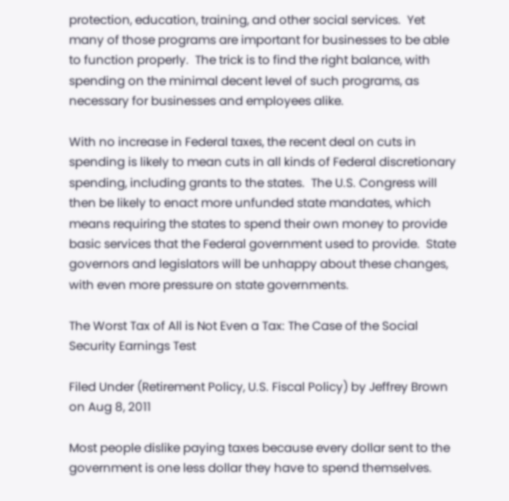protection, education, training, and other social services.  Yet many of those programs are important for businesses to be able to function properly.  The trick is to find the right balance, with spending on the minimal decent level of such programs, as necessary for businesses and employees alike.

With no increase in Federal taxes, the recent deal on cuts in spending is likely to mean cuts in all kinds of Federal discretionary spending, including grants to the states.  The U.S. Congress will then be likely to enact more unfunded state mandates, which means requiring the states to spend their own money to provide basic services that the Federal government used to provide.  State governors and legislators will be unhappy about these changes, with even more pressure on state governments.

The Worst Tax of All is Not Even a Tax: The Case of the Social Security Earnings Test

Filed Under (Retirement Policy, U.S. Fiscal Policy) by Jeffrey Brown on Aug 8, 2011

Most people dislike paying taxes because every dollar sent to the government is one less dollar they have to spend themselves.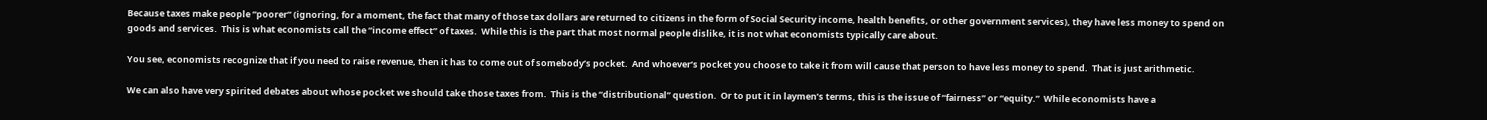Because taxes make people “poorer” (ignoring, for a moment, the fact that many of those tax dollars are returned to citizens in the form of Social Security income, health benefits, or other government services), they have less money to spend on goods and services.  This is what economists call the “income effect” of taxes.  While this is the part that most normal people dislike, it is not what economists typically care about.

You see, economists recognize that if you need to raise revenue, then it has to come out of somebody’s pocket.  And whoever’s pocket you choose to take it from will cause that person to have less money to spend.  That is just arithmetic.

We can also have very spirited debates about whose pocket we should take those taxes from.  This is the “distributional” question.  Or to put it in laymen’s terms, this is the issue of “fairness” or “equity.”  While economists have a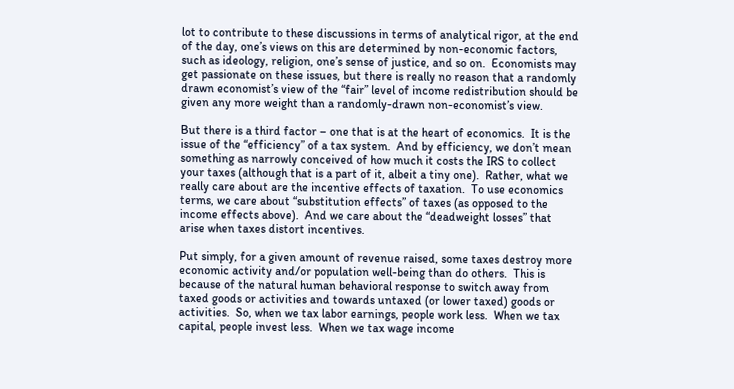lot to contribute to these discussions in terms of analytical rigor, at the end of the day, one’s views on this are determined by non-economic factors, such as ideology, religion, one’s sense of justice, and so on.  Economists may get passionate on these issues, but there is really no reason that a randomly drawn economist’s view of the “fair” level of income redistribution should be given any more weight than a randomly-drawn non-economist’s view.

But there is a third factor – one that is at the heart of economics.  It is the issue of the “efficiency” of a tax system.  And by efficiency, we don’t mean something as narrowly conceived of how much it costs the IRS to collect your taxes (although that is a part of it, albeit a tiny one).  Rather, what we really care about are the incentive effects of taxation.  To use economics terms, we care about “substitution effects” of taxes (as opposed to the income effects above).  And we care about the “deadweight losses” that arise when taxes distort incentives.

Put simply, for a given amount of revenue raised, some taxes destroy more economic activity and/or population well-being than do others.  This is because of the natural human behavioral response to switch away from taxed goods or activities and towards untaxed (or lower taxed) goods or activities.  So, when we tax labor earnings, people work less.  When we tax capital, people invest less.  When we tax wage income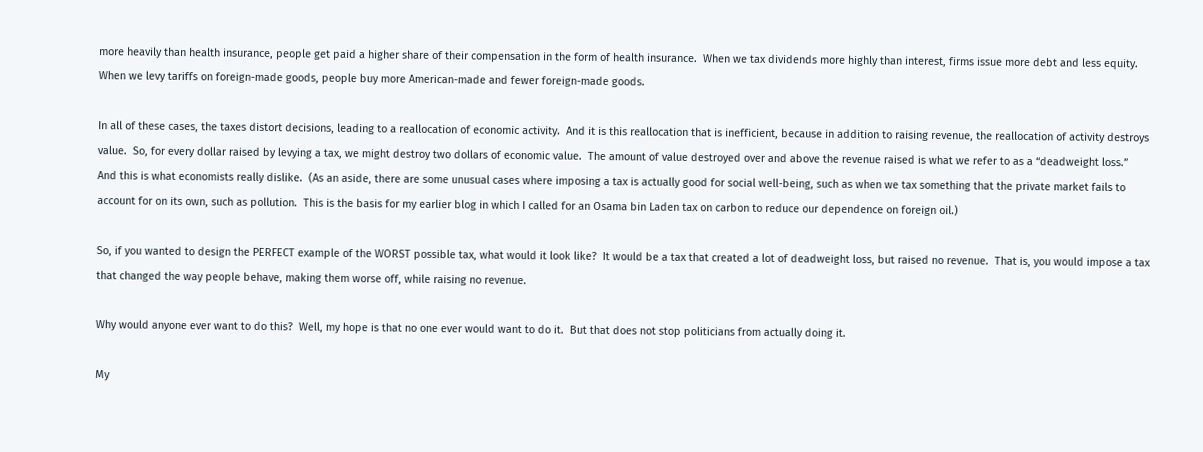more heavily than health insurance, people get paid a higher share of their compensation in the form of health insurance.  When we tax dividends more highly than interest, firms issue more debt and less equity.  When we levy tariffs on foreign-made goods, people buy more American-made and fewer foreign-made goods.

In all of these cases, the taxes distort decisions, leading to a reallocation of economic activity.  And it is this reallocation that is inefficient, because in addition to raising revenue, the reallocation of activity destroys value.  So, for every dollar raised by levying a tax, we might destroy two dollars of economic value.  The amount of value destroyed over and above the revenue raised is what we refer to as a “deadweight loss.”  And this is what economists really dislike.  (As an aside, there are some unusual cases where imposing a tax is actually good for social well-being, such as when we tax something that the private market fails to account for on its own, such as pollution.  This is the basis for my earlier blog in which I called for an Osama bin Laden tax on carbon to reduce our dependence on foreign oil.)

So, if you wanted to design the PERFECT example of the WORST possible tax, what would it look like?  It would be a tax that created a lot of deadweight loss, but raised no revenue.  That is, you would impose a tax that changed the way people behave, making them worse off, while raising no revenue.

Why would anyone ever want to do this?  Well, my hope is that no one ever would want to do it.  But that does not stop politicians from actually doing it.

My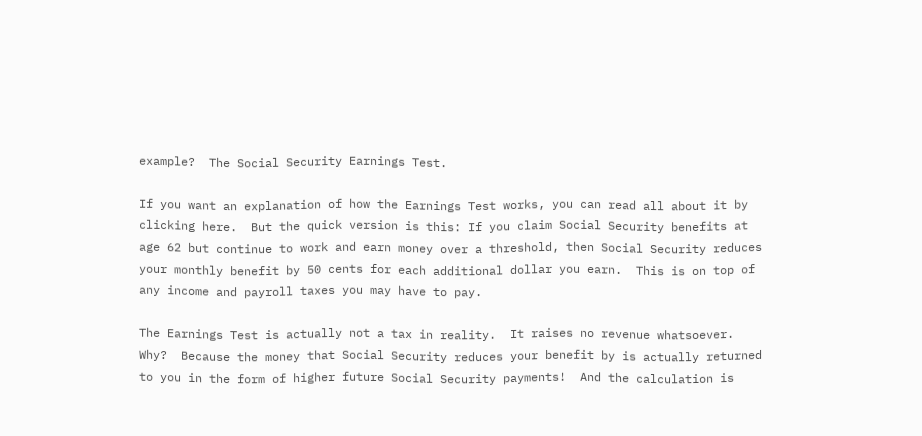example?  The Social Security Earnings Test.

If you want an explanation of how the Earnings Test works, you can read all about it by clicking here.  But the quick version is this: If you claim Social Security benefits at age 62 but continue to work and earn money over a threshold, then Social Security reduces your monthly benefit by 50 cents for each additional dollar you earn.  This is on top of any income and payroll taxes you may have to pay.

The Earnings Test is actually not a tax in reality.  It raises no revenue whatsoever.  Why?  Because the money that Social Security reduces your benefit by is actually returned to you in the form of higher future Social Security payments!  And the calculation is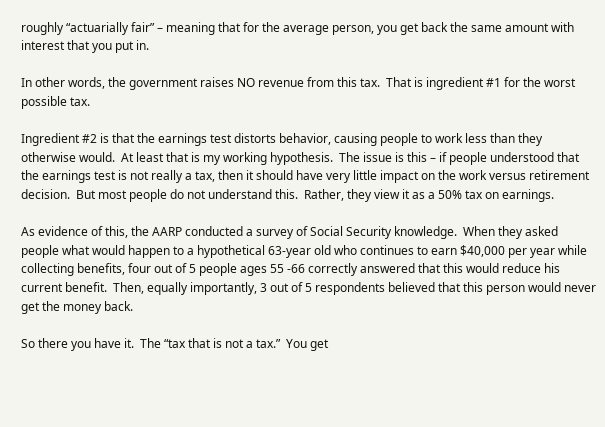roughly “actuarially fair” – meaning that for the average person, you get back the same amount with interest that you put in.

In other words, the government raises NO revenue from this tax.  That is ingredient #1 for the worst possible tax.

Ingredient #2 is that the earnings test distorts behavior, causing people to work less than they otherwise would.  At least that is my working hypothesis.  The issue is this – if people understood that the earnings test is not really a tax, then it should have very little impact on the work versus retirement decision.  But most people do not understand this.  Rather, they view it as a 50% tax on earnings.

As evidence of this, the AARP conducted a survey of Social Security knowledge.  When they asked people what would happen to a hypothetical 63-year old who continues to earn $40,000 per year while collecting benefits, four out of 5 people ages 55 -66 correctly answered that this would reduce his current benefit.  Then, equally importantly, 3 out of 5 respondents believed that this person would never get the money back.

So there you have it.  The “tax that is not a tax.”  You get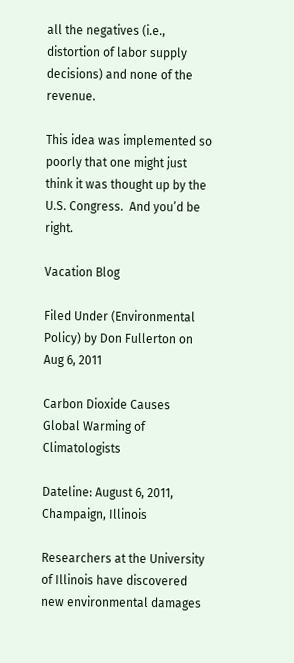all the negatives (i.e., distortion of labor supply decisions) and none of the revenue.

This idea was implemented so poorly that one might just think it was thought up by the U.S. Congress.  And you’d be right.

Vacation Blog

Filed Under (Environmental Policy) by Don Fullerton on Aug 6, 2011

Carbon Dioxide Causes Global Warming of Climatologists

Dateline: August 6, 2011, Champaign, Illinois

Researchers at the University of Illinois have discovered new environmental damages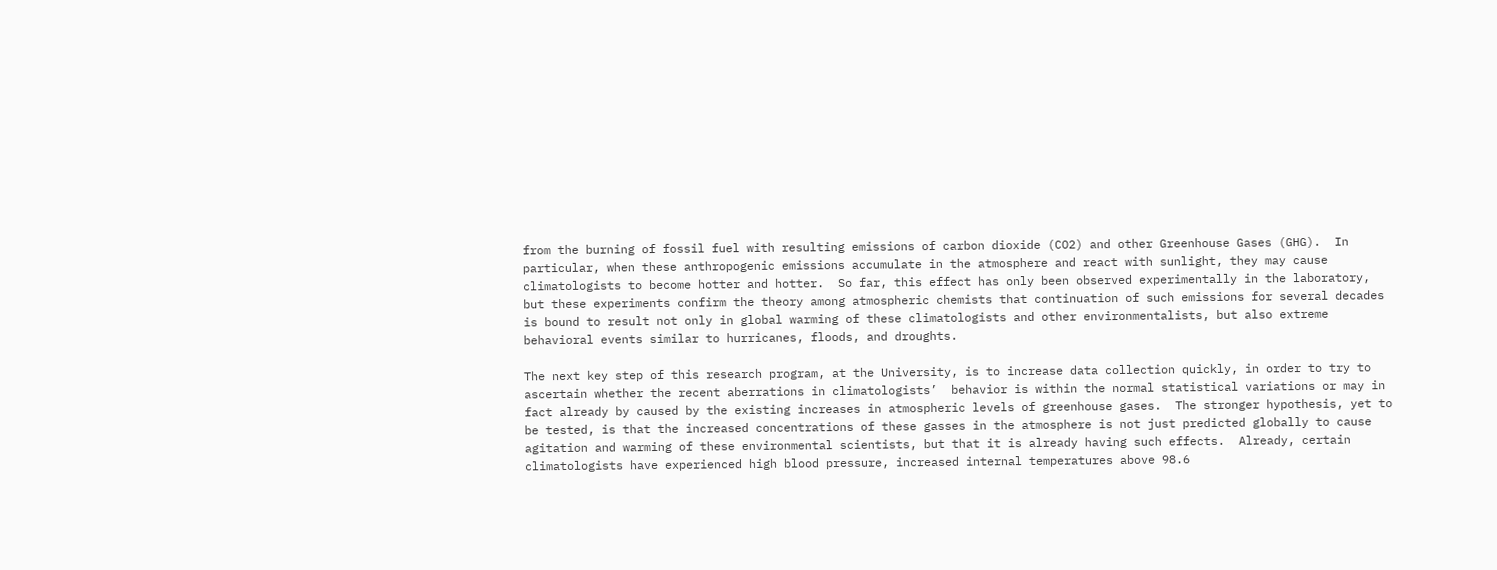from the burning of fossil fuel with resulting emissions of carbon dioxide (CO2) and other Greenhouse Gases (GHG).  In particular, when these anthropogenic emissions accumulate in the atmosphere and react with sunlight, they may cause climatologists to become hotter and hotter.  So far, this effect has only been observed experimentally in the laboratory, but these experiments confirm the theory among atmospheric chemists that continuation of such emissions for several decades is bound to result not only in global warming of these climatologists and other environmentalists, but also extreme behavioral events similar to hurricanes, floods, and droughts.

The next key step of this research program, at the University, is to increase data collection quickly, in order to try to ascertain whether the recent aberrations in climatologists’  behavior is within the normal statistical variations or may in fact already by caused by the existing increases in atmospheric levels of greenhouse gases.  The stronger hypothesis, yet to be tested, is that the increased concentrations of these gasses in the atmosphere is not just predicted globally to cause agitation and warming of these environmental scientists, but that it is already having such effects.  Already, certain climatologists have experienced high blood pressure, increased internal temperatures above 98.6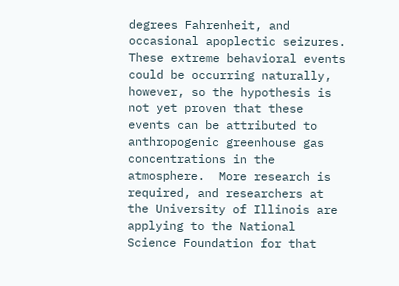degrees Fahrenheit, and occasional apoplectic seizures.  These extreme behavioral events could be occurring naturally, however, so the hypothesis is not yet proven that these events can be attributed to anthropogenic greenhouse gas concentrations in the atmosphere.  More research is required, and researchers at the University of Illinois are applying to the National Science Foundation for that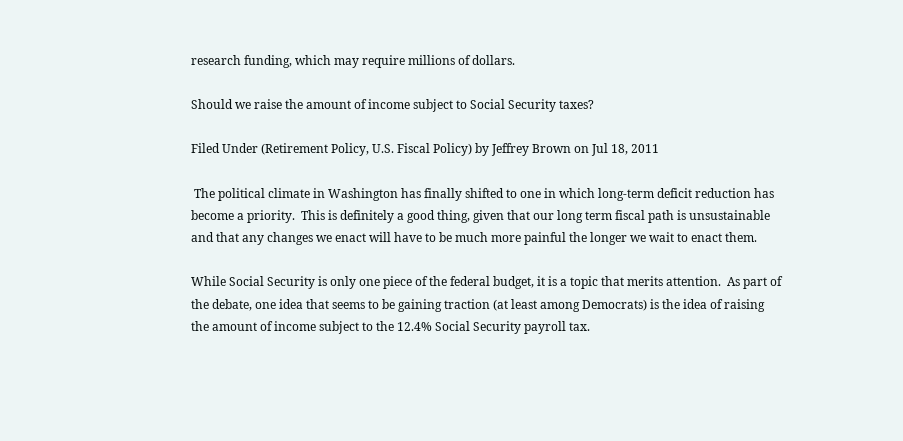research funding, which may require millions of dollars.

Should we raise the amount of income subject to Social Security taxes?

Filed Under (Retirement Policy, U.S. Fiscal Policy) by Jeffrey Brown on Jul 18, 2011

 The political climate in Washington has finally shifted to one in which long-term deficit reduction has become a priority.  This is definitely a good thing, given that our long term fiscal path is unsustainable and that any changes we enact will have to be much more painful the longer we wait to enact them.

While Social Security is only one piece of the federal budget, it is a topic that merits attention.  As part of the debate, one idea that seems to be gaining traction (at least among Democrats) is the idea of raising the amount of income subject to the 12.4% Social Security payroll tax.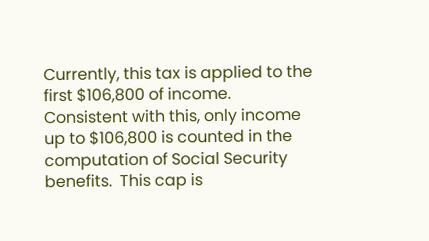Currently, this tax is applied to the first $106,800 of income.  Consistent with this, only income up to $106,800 is counted in the computation of Social Security benefits.  This cap is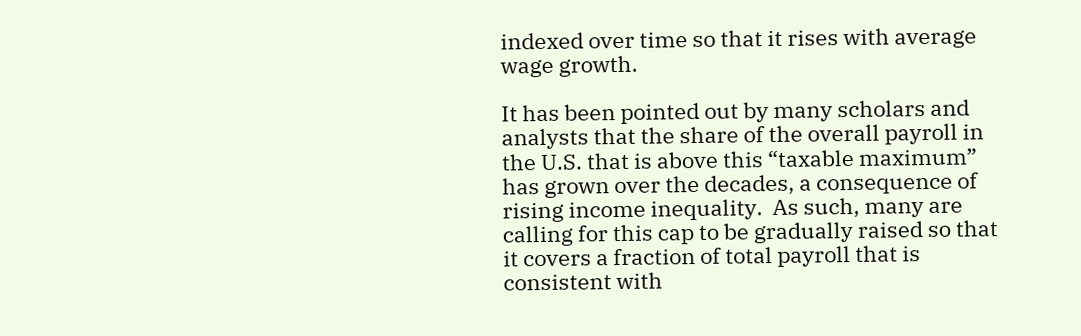indexed over time so that it rises with average wage growth.

It has been pointed out by many scholars and analysts that the share of the overall payroll in the U.S. that is above this “taxable maximum” has grown over the decades, a consequence of rising income inequality.  As such, many are calling for this cap to be gradually raised so that it covers a fraction of total payroll that is consistent with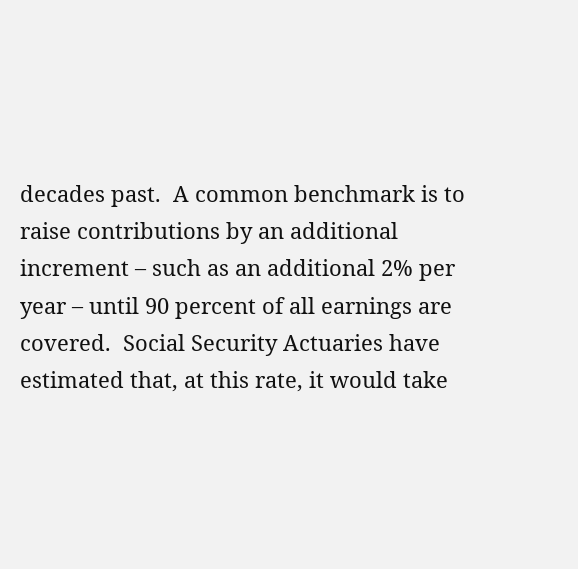decades past.  A common benchmark is to raise contributions by an additional increment – such as an additional 2% per year – until 90 percent of all earnings are covered.  Social Security Actuaries have estimated that, at this rate, it would take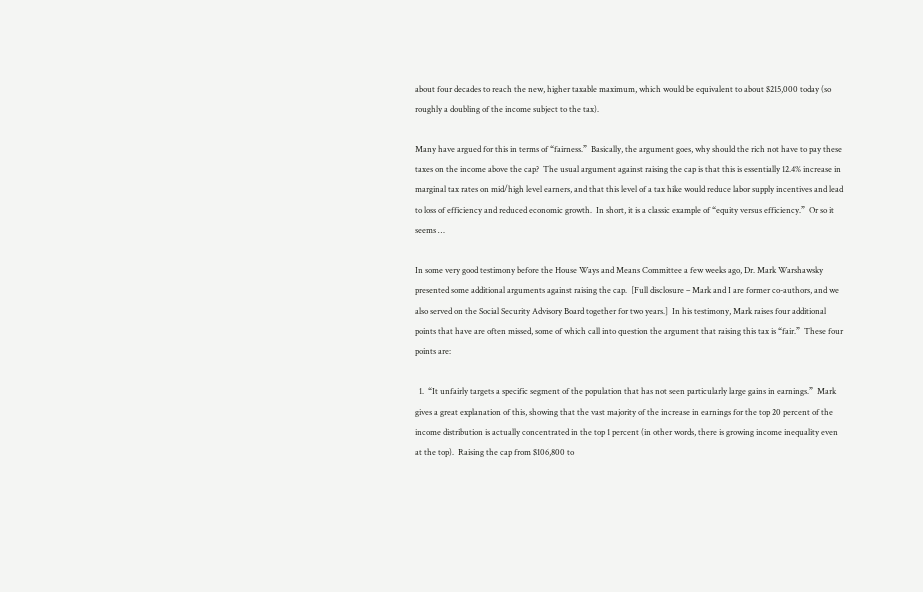about four decades to reach the new, higher taxable maximum, which would be equivalent to about $215,000 today (so roughly a doubling of the income subject to the tax).

Many have argued for this in terms of “fairness.”  Basically, the argument goes, why should the rich not have to pay these taxes on the income above the cap?  The usual argument against raising the cap is that this is essentially 12.4% increase in marginal tax rates on mid/high level earners, and that this level of a tax hike would reduce labor supply incentives and lead to loss of efficiency and reduced economic growth.  In short, it is a classic example of “equity versus efficiency.”  Or so it seems …

In some very good testimony before the House Ways and Means Committee a few weeks ago, Dr. Mark Warshawsky presented some additional arguments against raising the cap.  [Full disclosure – Mark and I are former co-authors, and we also served on the Social Security Advisory Board together for two years.]  In his testimony, Mark raises four additional points that have are often missed, some of which call into question the argument that raising this tax is “fair.”  These four points are:

  1.  “It unfairly targets a specific segment of the population that has not seen particularly large gains in earnings.”  Mark gives a great explanation of this, showing that the vast majority of the increase in earnings for the top 20 percent of the income distribution is actually concentrated in the top 1 percent (in other words, there is growing income inequality even at the top).  Raising the cap from $106,800 to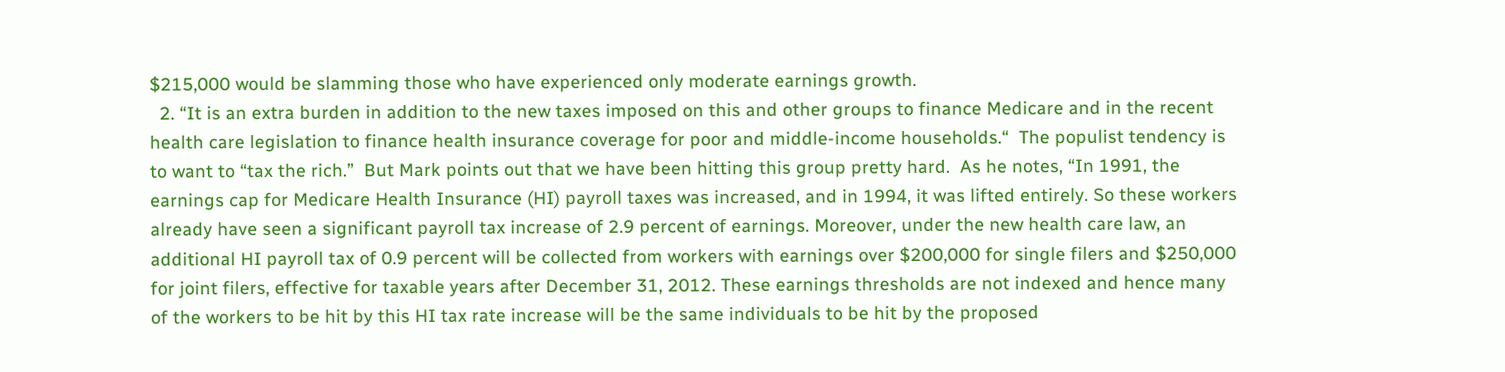$215,000 would be slamming those who have experienced only moderate earnings growth.
  2. “It is an extra burden in addition to the new taxes imposed on this and other groups to finance Medicare and in the recent health care legislation to finance health insurance coverage for poor and middle-income households.“  The populist tendency is to want to “tax the rich.”  But Mark points out that we have been hitting this group pretty hard.  As he notes, “In 1991, the earnings cap for Medicare Health Insurance (HI) payroll taxes was increased, and in 1994, it was lifted entirely. So these workers already have seen a significant payroll tax increase of 2.9 percent of earnings. Moreover, under the new health care law, an additional HI payroll tax of 0.9 percent will be collected from workers with earnings over $200,000 for single filers and $250,000 for joint filers, effective for taxable years after December 31, 2012. These earnings thresholds are not indexed and hence many of the workers to be hit by this HI tax rate increase will be the same individuals to be hit by the proposed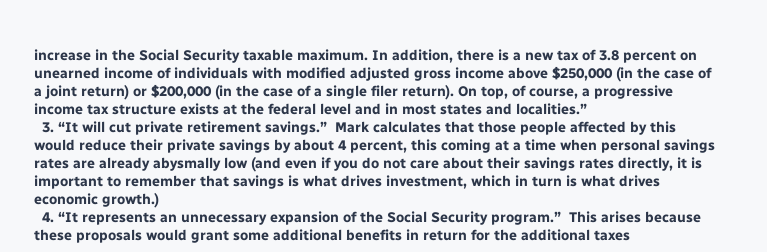increase in the Social Security taxable maximum. In addition, there is a new tax of 3.8 percent on unearned income of individuals with modified adjusted gross income above $250,000 (in the case of a joint return) or $200,000 (in the case of a single filer return). On top, of course, a progressive income tax structure exists at the federal level and in most states and localities.”
  3. “It will cut private retirement savings.”  Mark calculates that those people affected by this would reduce their private savings by about 4 percent, this coming at a time when personal savings rates are already abysmally low (and even if you do not care about their savings rates directly, it is important to remember that savings is what drives investment, which in turn is what drives economic growth.)
  4. “It represents an unnecessary expansion of the Social Security program.”  This arises because these proposals would grant some additional benefits in return for the additional taxes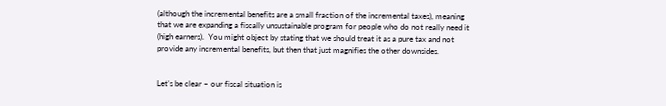(although the incremental benefits are a small fraction of the incremental taxes), meaning that we are expanding a fiscally unsustainable program for people who do not really need it (high earners).  You might object by stating that we should treat it as a pure tax and not provide any incremental benefits, but then that just magnifies the other downsides.


Let’s be clear – our fiscal situation is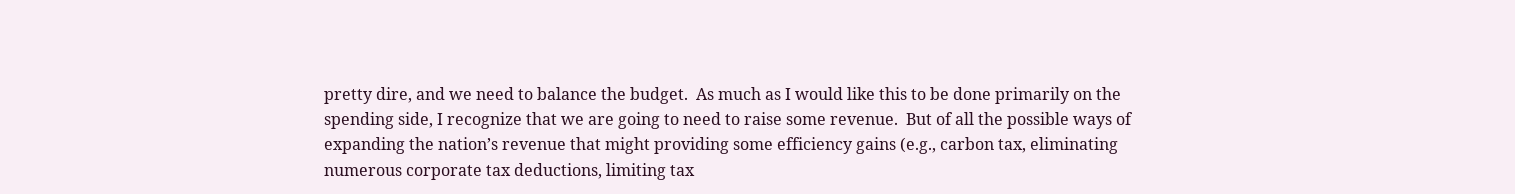pretty dire, and we need to balance the budget.  As much as I would like this to be done primarily on the spending side, I recognize that we are going to need to raise some revenue.  But of all the possible ways of expanding the nation’s revenue that might providing some efficiency gains (e.g., carbon tax, eliminating numerous corporate tax deductions, limiting tax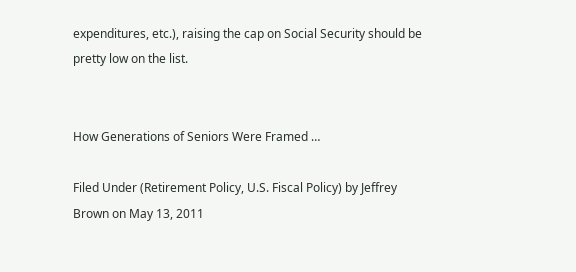expenditures, etc.), raising the cap on Social Security should be pretty low on the list.


How Generations of Seniors Were Framed …

Filed Under (Retirement Policy, U.S. Fiscal Policy) by Jeffrey Brown on May 13, 2011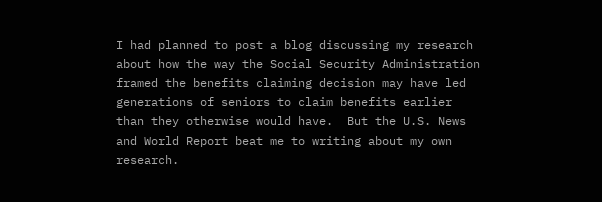I had planned to post a blog discussing my research about how the way the Social Security Administration framed the benefits claiming decision may have led generations of seniors to claim benefits earlier than they otherwise would have.  But the U.S. News and World Report beat me to writing about my own research.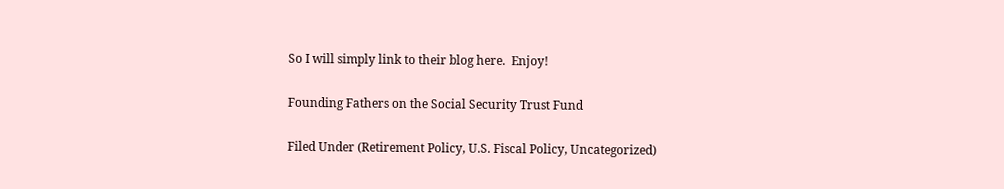So I will simply link to their blog here.  Enjoy!

Founding Fathers on the Social Security Trust Fund

Filed Under (Retirement Policy, U.S. Fiscal Policy, Uncategorized)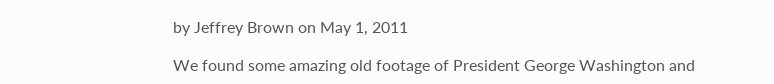by Jeffrey Brown on May 1, 2011

We found some amazing old footage of President George Washington and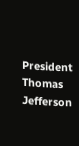President Thomas Jefferson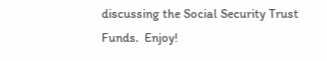discussing the Social Security Trust Funds.  Enjoy!